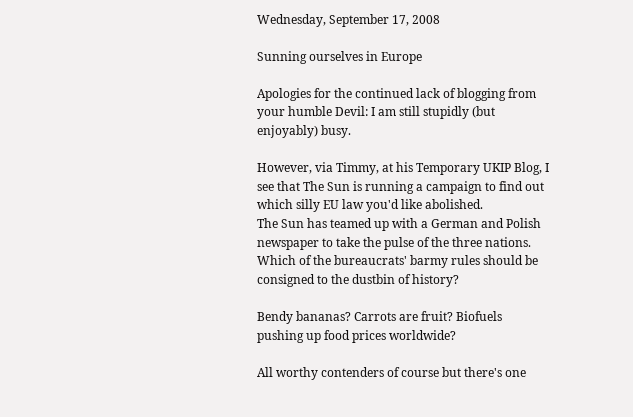Wednesday, September 17, 2008

Sunning ourselves in Europe

Apologies for the continued lack of blogging from your humble Devil: I am still stupidly (but enjoyably) busy.

However, via Timmy, at his Temporary UKIP Blog, I see that The Sun is running a campaign to find out which silly EU law you'd like abolished.
The Sun has teamed up with a German and Polish newspaper to take the pulse of the three nations. Which of the bureaucrats' barmy rules should be consigned to the dustbin of history?

Bendy bananas? Carrots are fruit? Biofuels pushing up food prices worldwide?

All worthy contenders of course but there's one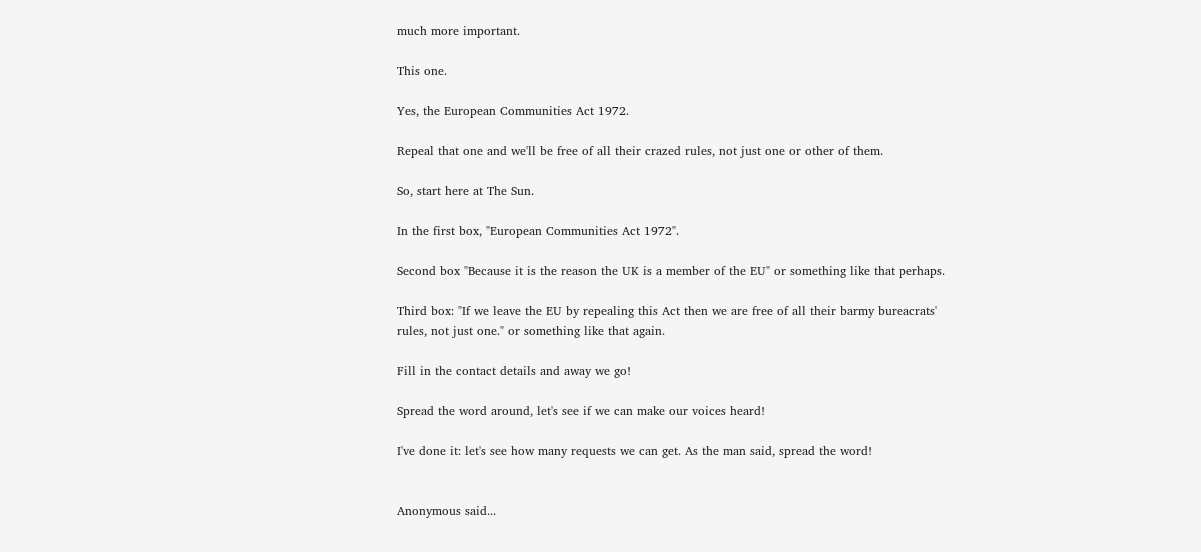much more important.

This one.

Yes, the European Communities Act 1972.

Repeal that one and we'll be free of all their crazed rules, not just one or other of them.

So, start here at The Sun.

In the first box, "European Communities Act 1972".

Second box "Because it is the reason the UK is a member of the EU" or something like that perhaps.

Third box: "If we leave the EU by repealing this Act then we are free of all their barmy bureacrats' rules, not just one." or something like that again.

Fill in the contact details and away we go!

Spread the word around, let's see if we can make our voices heard!

I've done it: let's see how many requests we can get. As the man said, spread the word!


Anonymous said...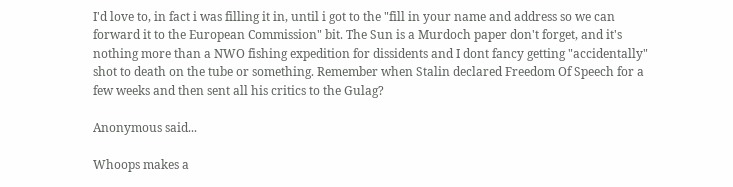I'd love to, in fact i was filling it in, until i got to the "fill in your name and address so we can forward it to the European Commission" bit. The Sun is a Murdoch paper don't forget, and it's nothing more than a NWO fishing expedition for dissidents and I dont fancy getting "accidentally" shot to death on the tube or something. Remember when Stalin declared Freedom Of Speech for a few weeks and then sent all his critics to the Gulag?

Anonymous said...

Whoops makes a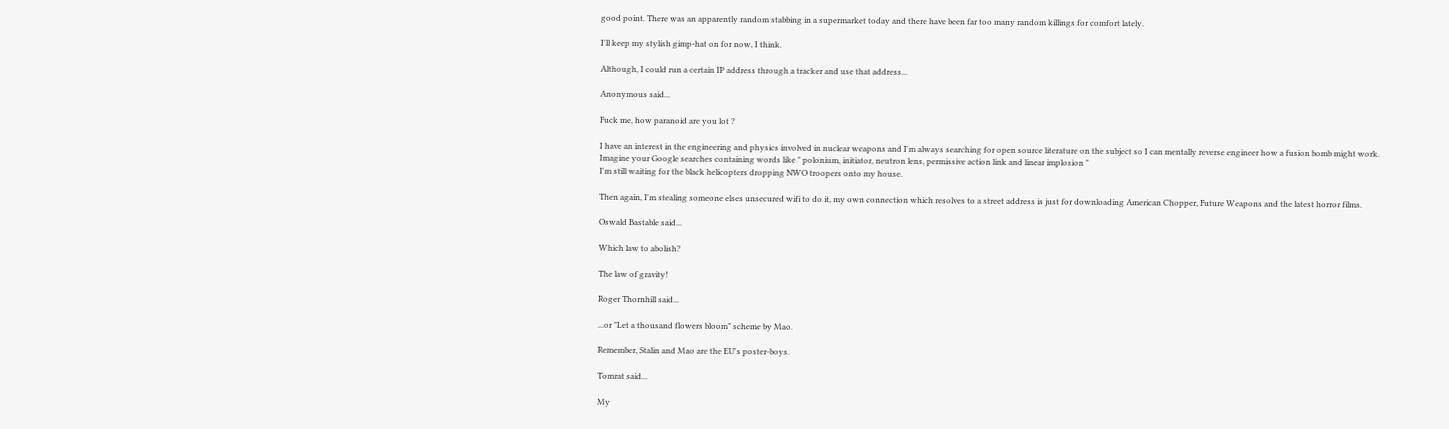good point. There was an apparently random stabbing in a supermarket today and there have been far too many random killings for comfort lately.

I'll keep my stylish gimp-hat on for now, I think.

Although, I could run a certain IP address through a tracker and use that address...

Anonymous said...

Fuck me, how paranoid are you lot ?

I have an interest in the engineering and physics involved in nuclear weapons and I'm always searching for open source literature on the subject so I can mentally reverse engineer how a fusion bomb might work.
Imagine your Google searches containing words like " polonium, initiator, neutron lens, permissive action link and linear implosion "
I'm still waiting for the black helicopters dropping NWO troopers onto my house.

Then again, I'm stealing someone elses unsecured wifi to do it, my own connection which resolves to a street address is just for downloading American Chopper, Future Weapons and the latest horror films.

Oswald Bastable said...

Which law to abolish?

The law of gravity!

Roger Thornhill said...

...or "Let a thousand flowers bloom" scheme by Mao.

Remember, Stalin and Mao are the EU's poster-boys.

Tomrat said...

My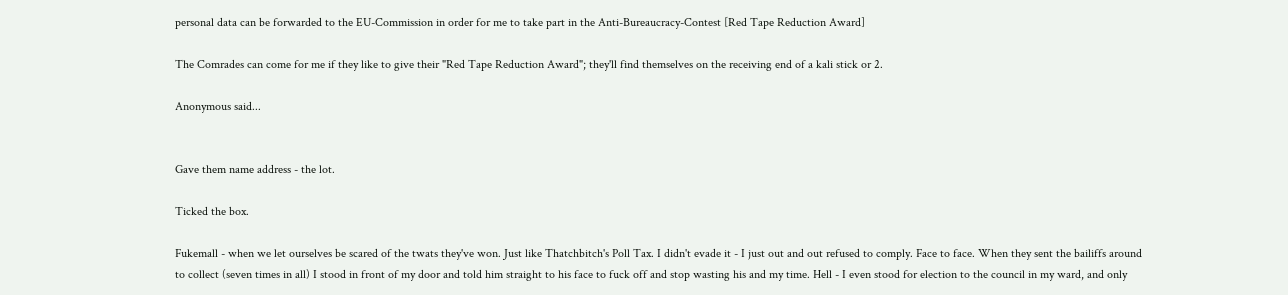personal data can be forwarded to the EU-Commission in order for me to take part in the Anti-Bureaucracy-Contest [Red Tape Reduction Award]

The Comrades can come for me if they like to give their "Red Tape Reduction Award"; they'll find themselves on the receiving end of a kali stick or 2.

Anonymous said...


Gave them name address - the lot.

Ticked the box.

Fukemall - when we let ourselves be scared of the twats they've won. Just like Thatchbitch's Poll Tax. I didn't evade it - I just out and out refused to comply. Face to face. When they sent the bailiffs around to collect (seven times in all) I stood in front of my door and told him straight to his face to fuck off and stop wasting his and my time. Hell - I even stood for election to the council in my ward, and only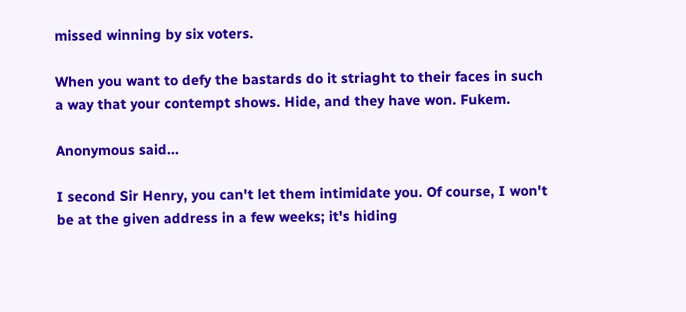missed winning by six voters.

When you want to defy the bastards do it striaght to their faces in such a way that your contempt shows. Hide, and they have won. Fukem.

Anonymous said...

I second Sir Henry, you can't let them intimidate you. Of course, I won't be at the given address in a few weeks; it's hiding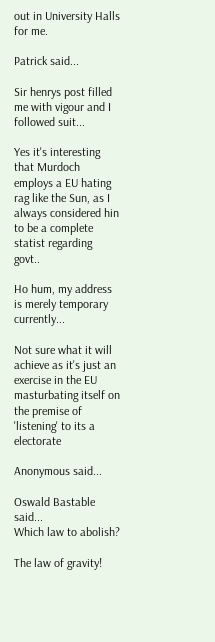out in University Halls for me.

Patrick said...

Sir henrys post filled me with vigour and I followed suit...

Yes it's interesting that Murdoch employs a EU hating rag like the Sun, as I always considered hin to be a complete statist regarding govt..

Ho hum, my address is merely temporary currently...

Not sure what it will achieve as it's just an exercise in the EU masturbating itself on the premise of 'listening' to its a electorate

Anonymous said...

Oswald Bastable said...
Which law to abolish?

The law of gravity!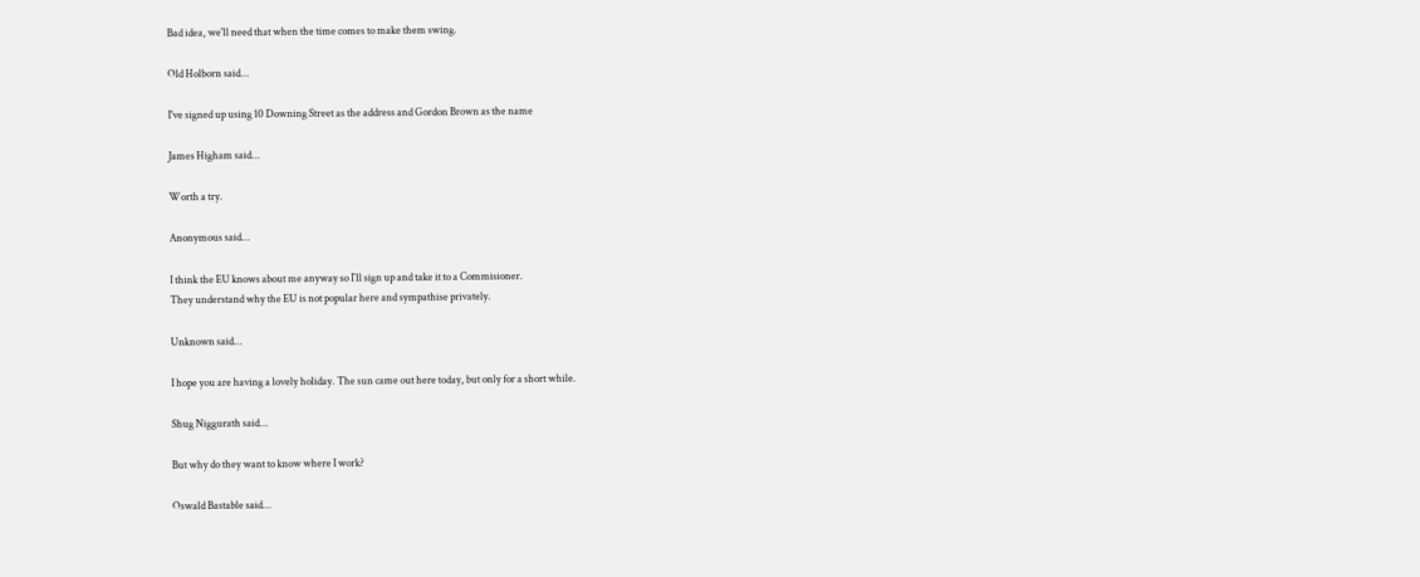Bad idea, we'll need that when the time comes to make them swing.

Old Holborn said...

I've signed up using 10 Downing Street as the address and Gordon Brown as the name

James Higham said...

Worth a try.

Anonymous said...

I think the EU knows about me anyway so I`ll sign up and take it to a Commisioner.
They understand why the EU is not popular here and sympathise privately.

Unknown said...

I hope you are having a lovely holiday. The sun came out here today, but only for a short while.

Shug Niggurath said...

But why do they want to know where I work?

Oswald Bastable said...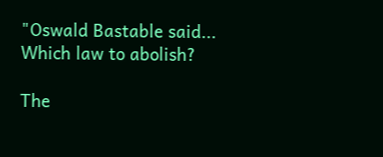"Oswald Bastable said...
Which law to abolish?

The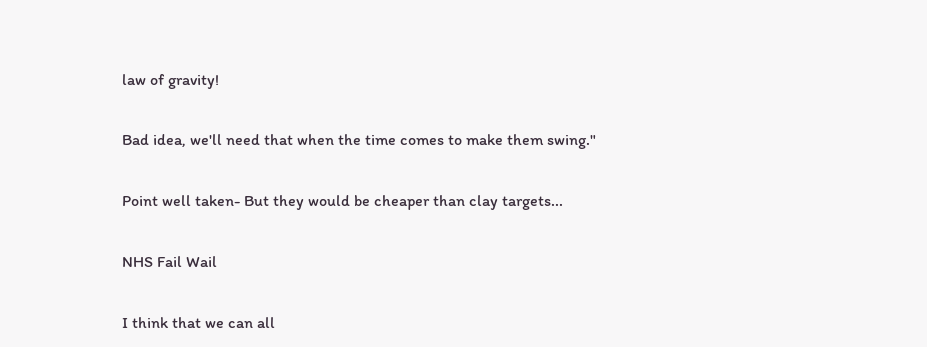law of gravity!

Bad idea, we'll need that when the time comes to make them swing."

Point well taken- But they would be cheaper than clay targets...

NHS Fail Wail

I think that we can all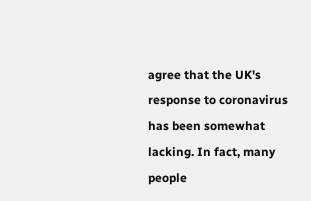agree that the UK's response to coronavirus has been somewhat lacking. In fact, many people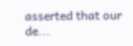asserted that our de...